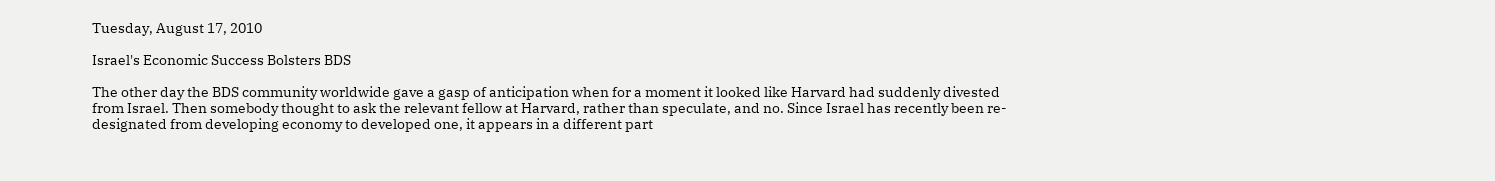Tuesday, August 17, 2010

Israel's Economic Success Bolsters BDS

The other day the BDS community worldwide gave a gasp of anticipation when for a moment it looked like Harvard had suddenly divested from Israel. Then somebody thought to ask the relevant fellow at Harvard, rather than speculate, and no. Since Israel has recently been re-designated from developing economy to developed one, it appears in a different part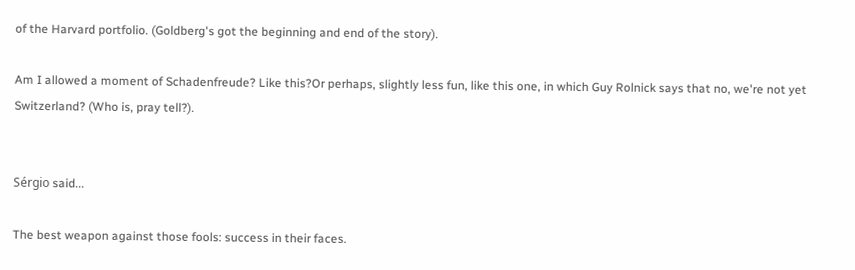of the Harvard portfolio. (Goldberg's got the beginning and end of the story).

Am I allowed a moment of Schadenfreude? Like this?Or perhaps, slightly less fun, like this one, in which Guy Rolnick says that no, we're not yet Switzerland? (Who is, pray tell?).


Sérgio said...

The best weapon against those fools: success in their faces.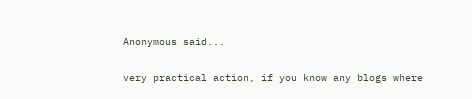Anonymous said...

very practical action, if you know any blogs where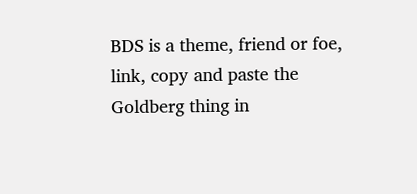BDS is a theme, friend or foe, link, copy and paste the Goldberg thing in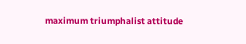maximum triumphalist attitude